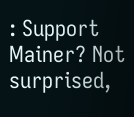: Support Mainer? Not surprised,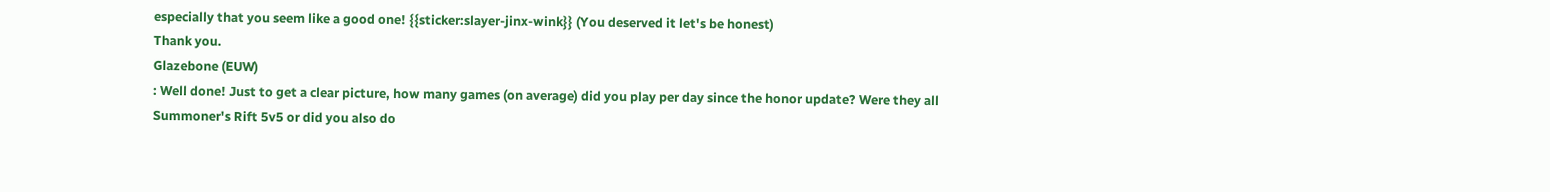especially that you seem like a good one! {{sticker:slayer-jinx-wink}} (You deserved it let's be honest)
Thank you.
Glazebone (EUW)
: Well done! Just to get a clear picture, how many games (on average) did you play per day since the honor update? Were they all Summoner's Rift 5v5 or did you also do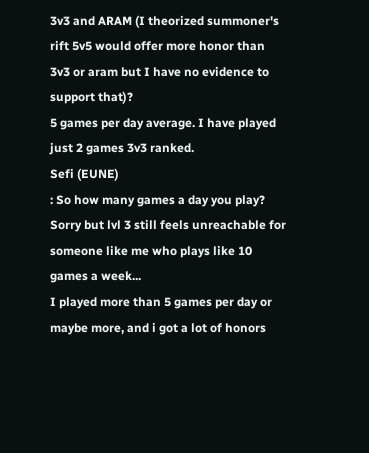3v3 and ARAM (I theorized summoner's rift 5v5 would offer more honor than 3v3 or aram but I have no evidence to support that)?
5 games per day average. I have played just 2 games 3v3 ranked.
Sefi (EUNE)
: So how many games a day you play? Sorry but lvl 3 still feels unreachable for someone like me who plays like 10 games a week...
I played more than 5 games per day or maybe more, and i got a lot of honors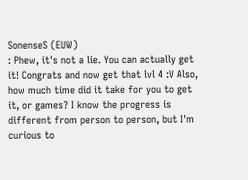SonenseS (EUW)
: Phew, it's not a lie. You can actually get it! Congrats and now get that lvl 4 :V Also, how much time did it take for you to get it, or games? I know the progress is different from person to person, but I'm curious to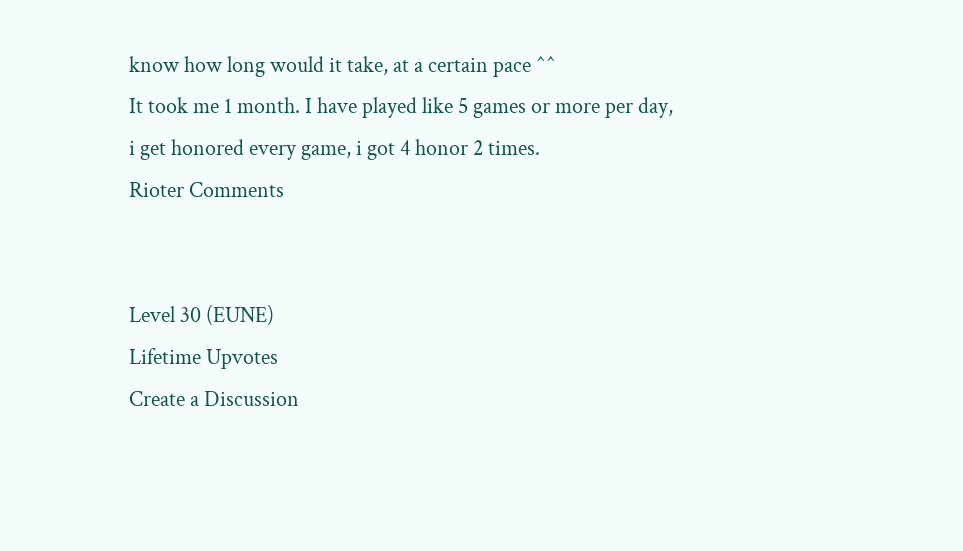know how long would it take, at a certain pace ^^
It took me 1 month. I have played like 5 games or more per day, i get honored every game, i got 4 honor 2 times.
Rioter Comments


Level 30 (EUNE)
Lifetime Upvotes
Create a Discussion